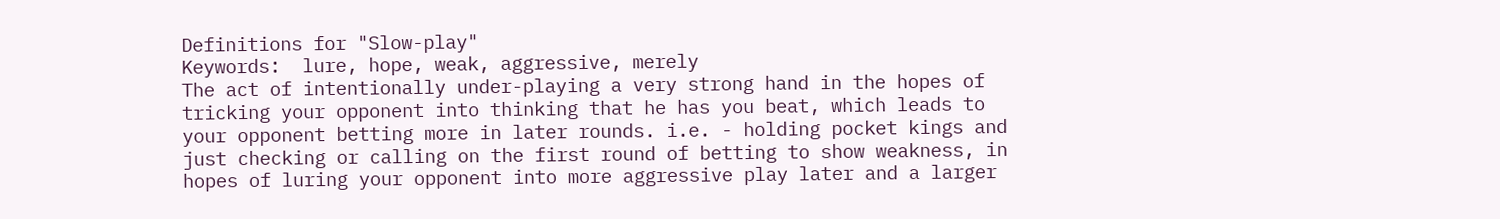Definitions for "Slow-play"
Keywords:  lure, hope, weak, aggressive, merely
The act of intentionally under-playing a very strong hand in the hopes of tricking your opponent into thinking that he has you beat, which leads to your opponent betting more in later rounds. i.e. - holding pocket kings and just checking or calling on the first round of betting to show weakness, in hopes of luring your opponent into more aggressive play later and a larger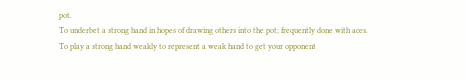pot.
To underbet a strong hand in hopes of drawing others into the pot; frequently done with aces.
To play a strong hand weakly to represent a weak hand to get your opponent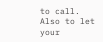to call. Also to let your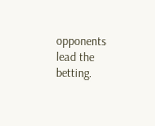opponents lead the betting.